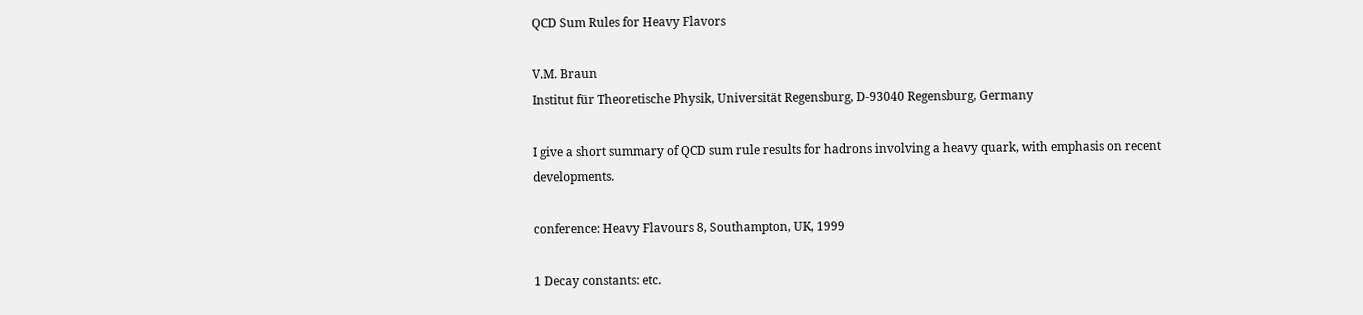QCD Sum Rules for Heavy Flavors

V.M. Braun
Institut für Theoretische Physik, Universität Regensburg, D-93040 Regensburg, Germany

I give a short summary of QCD sum rule results for hadrons involving a heavy quark, with emphasis on recent developments.

conference: Heavy Flavours 8, Southampton, UK, 1999

1 Decay constants: etc.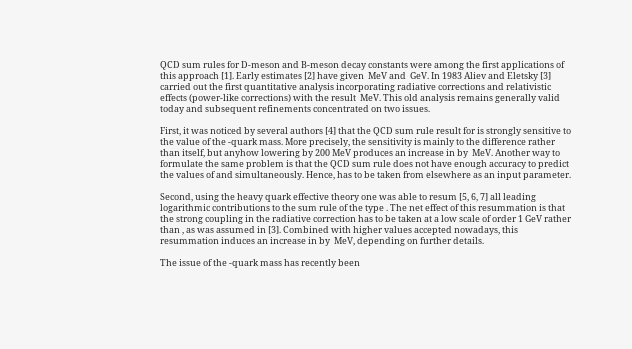QCD sum rules for D-meson and B-meson decay constants were among the first applications of this approach [1]. Early estimates [2] have given  MeV and  GeV. In 1983 Aliev and Eletsky [3] carried out the first quantitative analysis incorporating radiative corrections and relativistic effects (power-like corrections) with the result  MeV. This old analysis remains generally valid today and subsequent refinements concentrated on two issues.

First, it was noticed by several authors [4] that the QCD sum rule result for is strongly sensitive to the value of the -quark mass. More precisely, the sensitivity is mainly to the difference rather than itself, but anyhow lowering by 200 MeV produces an increase in by  MeV. Another way to formulate the same problem is that the QCD sum rule does not have enough accuracy to predict the values of and simultaneously. Hence, has to be taken from elsewhere as an input parameter.

Second, using the heavy quark effective theory one was able to resum [5, 6, 7] all leading logarithmic contributions to the sum rule of the type . The net effect of this resummation is that the strong coupling in the radiative correction has to be taken at a low scale of order 1 GeV rather than , as was assumed in [3]. Combined with higher values accepted nowadays, this resummation induces an increase in by  MeV, depending on further details.

The issue of the -quark mass has recently been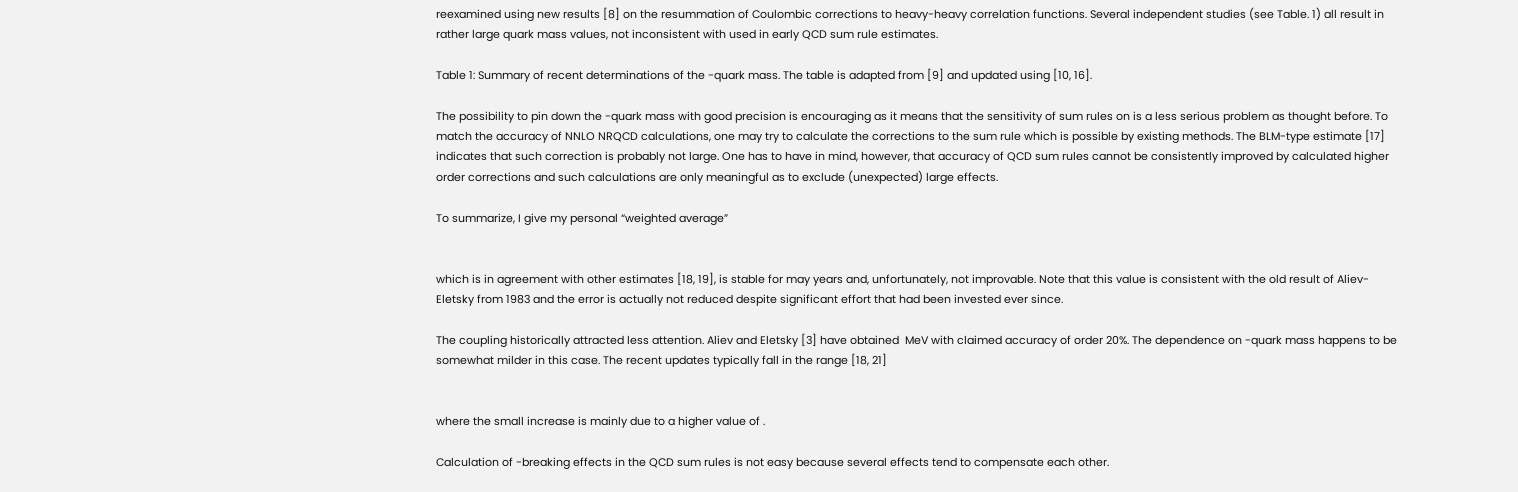reexamined using new results [8] on the resummation of Coulombic corrections to heavy-heavy correlation functions. Several independent studies (see Table. 1) all result in rather large quark mass values, not inconsistent with used in early QCD sum rule estimates.

Table 1: Summary of recent determinations of the -quark mass. The table is adapted from [9] and updated using [10, 16].

The possibility to pin down the -quark mass with good precision is encouraging as it means that the sensitivity of sum rules on is a less serious problem as thought before. To match the accuracy of NNLO NRQCD calculations, one may try to calculate the corrections to the sum rule which is possible by existing methods. The BLM-type estimate [17] indicates that such correction is probably not large. One has to have in mind, however, that accuracy of QCD sum rules cannot be consistently improved by calculated higher order corrections and such calculations are only meaningful as to exclude (unexpected) large effects.

To summarize, I give my personal “weighted average”


which is in agreement with other estimates [18, 19], is stable for may years and, unfortunately, not improvable. Note that this value is consistent with the old result of Aliev-Eletsky from 1983 and the error is actually not reduced despite significant effort that had been invested ever since.

The coupling historically attracted less attention. Aliev and Eletsky [3] have obtained  MeV with claimed accuracy of order 20%. The dependence on -quark mass happens to be somewhat milder in this case. The recent updates typically fall in the range [18, 21]


where the small increase is mainly due to a higher value of .

Calculation of -breaking effects in the QCD sum rules is not easy because several effects tend to compensate each other.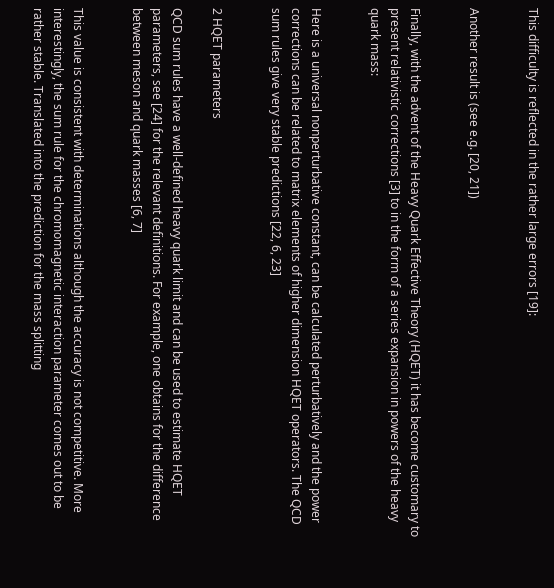This difficulty is reflected in the rather large errors [19]:


Another result is (see e.g. [20, 21])


Finally, with the advent of the Heavy Quark Effective Theory (HQET) it has become customary to present relativistic corrections [3] to in the form of a series expansion in powers of the heavy quark mass:


Here is a universal nonperturbative constant, can be calculated perturbatively and the power corrections can be related to matrix elements of higher dimension HQET operators. The QCD sum rules give very stable predictions [22, 6, 23]


2 HQET parameters

QCD sum rules have a well-defined heavy quark limit and can be used to estimate HQET parameters, see [24] for the relevant definitions. For example, one obtains for the difference between meson and quark masses [6, 7]


This value is consistent with determinations although the accuracy is not competitive. More interestingly, the sum rule for the chromomagnetic interaction parameter comes out to be rather stable. Translated into the prediction for the mass splitting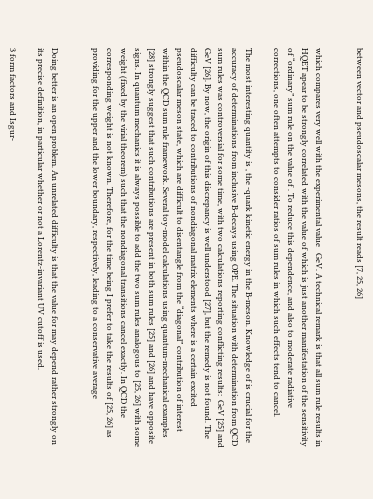between vector and pseudoscalar mesons, the result reads [7, 25, 26]


which compares very well with the experimental value   GeV. A technical remark is that all sum rule results in HQET apear to be strongly correlated with the value of which is just another manifestation of the sensitivity of “ordinary” sum rule on the value of . To reduce this dependence, and also to moderate radiative corrections, one often attempts to consider ratios of sum rules in which such effects tend to cancel.

The most interesting quantity is , the -quark kinetic energy in the B-meson. Knowledge of is crucial for the accuracy of determinations from inclusive B-decays using OPE. The situation with determination from QCD sum rules was controversial for some time, with two calculations reporting conflicting results:  GeV [25] and  GeV [26]. By now, the origin of this discrepancy is well understood [27], but the remedy is not found. The difficulty can be traced to contributions of nondiagonal matrix elements where is a certain excited pseudoscalar meson state, which are difficult to disentangle from the “diagonal” contribution of interest within the QCD sum rule framework. Several toy-model calculations using quantum-mechanical examples [28] strongly suggest that such contributions are present in both sum rules [25] and [26] and have opposite signs. In quantum mechanics it is always possible to add the two sum rules analogous to [25, 26] with some weight (fixed by the virial theorem) such that the nondiagonal transitions cancel exactly. In QCD the corresponding weight is not known. Therefore, for the time being I prefer to take the results of [25, 26] as providing for the upper and the lower boundary, respectively, leading to a conservative average


Doing better is an open problem. An unrelated difficulty is that the value for may depend rather strongly on its precise definition, in particular whether or not a Lorentz-invariant UV cutoff is used.

3 form factors and Isgur-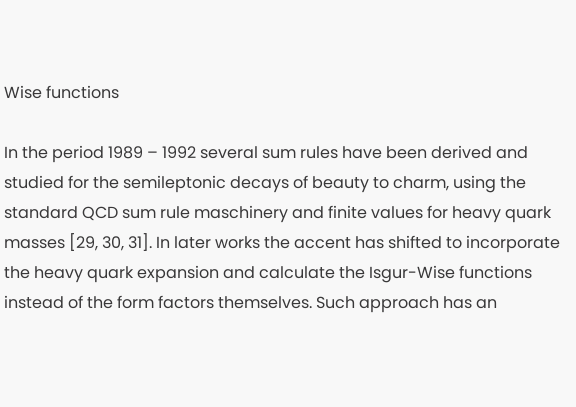Wise functions

In the period 1989 – 1992 several sum rules have been derived and studied for the semileptonic decays of beauty to charm, using the standard QCD sum rule maschinery and finite values for heavy quark masses [29, 30, 31]. In later works the accent has shifted to incorporate the heavy quark expansion and calculate the Isgur-Wise functions instead of the form factors themselves. Such approach has an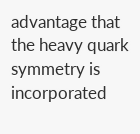advantage that the heavy quark symmetry is incorporated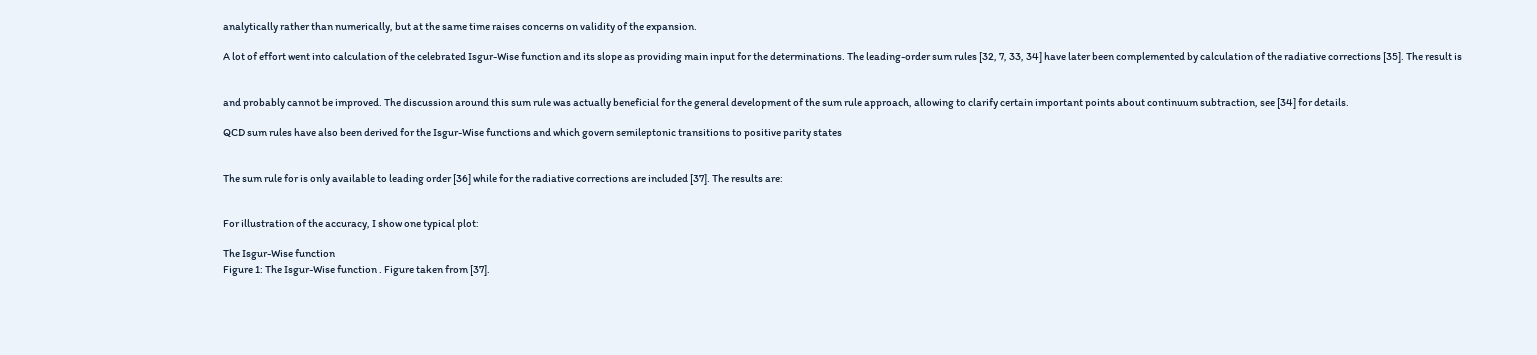analytically rather than numerically, but at the same time raises concerns on validity of the expansion.

A lot of effort went into calculation of the celebrated Isgur-Wise function and its slope as providing main input for the determinations. The leading-order sum rules [32, 7, 33, 34] have later been complemented by calculation of the radiative corrections [35]. The result is


and probably cannot be improved. The discussion around this sum rule was actually beneficial for the general development of the sum rule approach, allowing to clarify certain important points about continuum subtraction, see [34] for details.

QCD sum rules have also been derived for the Isgur-Wise functions and which govern semileptonic transitions to positive parity states


The sum rule for is only available to leading order [36] while for the radiative corrections are included [37]. The results are:


For illustration of the accuracy, I show one typical plot:

The Isgur-Wise function
Figure 1: The Isgur-Wise function . Figure taken from [37].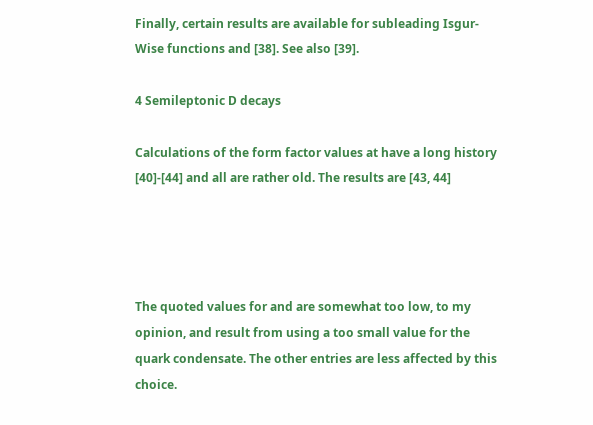Finally, certain results are available for subleading Isgur-Wise functions and [38]. See also [39].

4 Semileptonic D decays

Calculations of the form factor values at have a long history [40]-[44] and all are rather old. The results are [43, 44]




The quoted values for and are somewhat too low, to my opinion, and result from using a too small value for the quark condensate. The other entries are less affected by this choice.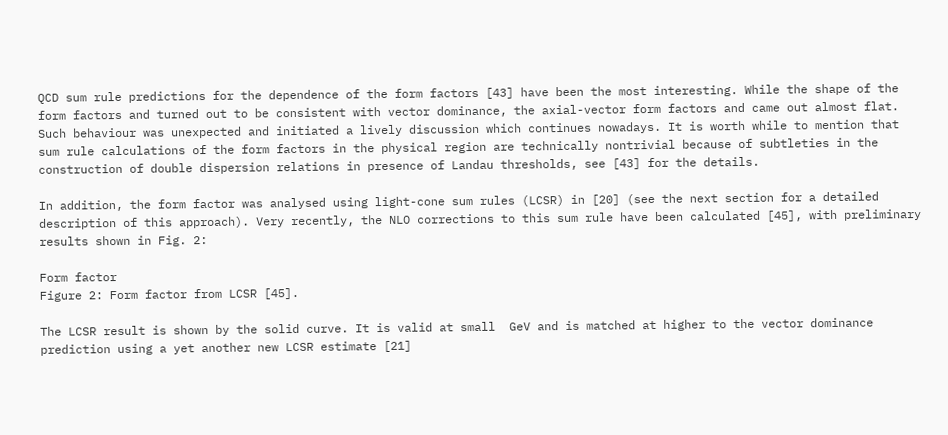QCD sum rule predictions for the dependence of the form factors [43] have been the most interesting. While the shape of the form factors and turned out to be consistent with vector dominance, the axial-vector form factors and came out almost flat. Such behaviour was unexpected and initiated a lively discussion which continues nowadays. It is worth while to mention that sum rule calculations of the form factors in the physical region are technically nontrivial because of subtleties in the construction of double dispersion relations in presence of Landau thresholds, see [43] for the details.

In addition, the form factor was analysed using light-cone sum rules (LCSR) in [20] (see the next section for a detailed description of this approach). Very recently, the NLO corrections to this sum rule have been calculated [45], with preliminary results shown in Fig. 2:

Form factor
Figure 2: Form factor from LCSR [45].

The LCSR result is shown by the solid curve. It is valid at small  GeV and is matched at higher to the vector dominance prediction using a yet another new LCSR estimate [21]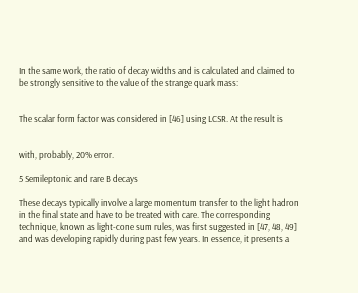In the same work, the ratio of decay widths and is calculated and claimed to be strongly sensitive to the value of the strange quark mass:


The scalar form factor was considered in [46] using LCSR. At the result is


with, probably, 20% error.

5 Semileptonic and rare B decays

These decays typically involve a large momentum transfer to the light hadron in the final state and have to be treated with care. The corresponding technique, known as light-cone sum rules, was first suggested in [47, 48, 49] and was developing rapidly during past few years. In essence, it presents a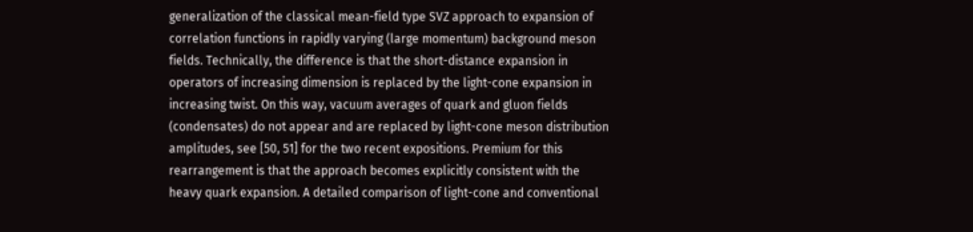generalization of the classical mean-field type SVZ approach to expansion of correlation functions in rapidly varying (large momentum) background meson fields. Technically, the difference is that the short-distance expansion in operators of increasing dimension is replaced by the light-cone expansion in increasing twist. On this way, vacuum averages of quark and gluon fields (condensates) do not appear and are replaced by light-cone meson distribution amplitudes, see [50, 51] for the two recent expositions. Premium for this rearrangement is that the approach becomes explicitly consistent with the heavy quark expansion. A detailed comparison of light-cone and conventional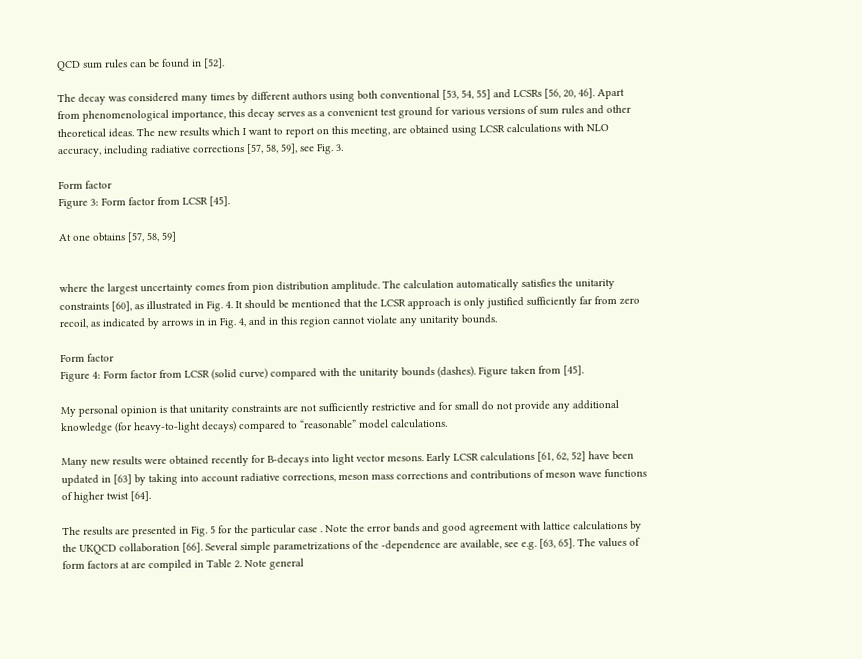QCD sum rules can be found in [52].

The decay was considered many times by different authors using both conventional [53, 54, 55] and LCSRs [56, 20, 46]. Apart from phenomenological importance, this decay serves as a convenient test ground for various versions of sum rules and other theoretical ideas. The new results which I want to report on this meeting, are obtained using LCSR calculations with NLO accuracy, including radiative corrections [57, 58, 59], see Fig. 3.

Form factor
Figure 3: Form factor from LCSR [45].

At one obtains [57, 58, 59]


where the largest uncertainty comes from pion distribution amplitude. The calculation automatically satisfies the unitarity constraints [60], as illustrated in Fig. 4. It should be mentioned that the LCSR approach is only justified sufficiently far from zero recoil, as indicated by arrows in in Fig. 4, and in this region cannot violate any unitarity bounds.

Form factor
Figure 4: Form factor from LCSR (solid curve) compared with the unitarity bounds (dashes). Figure taken from [45].

My personal opinion is that unitarity constraints are not sufficiently restrictive and for small do not provide any additional knowledge (for heavy-to-light decays) compared to “reasonable” model calculations.

Many new results were obtained recently for B-decays into light vector mesons. Early LCSR calculations [61, 62, 52] have been updated in [63] by taking into account radiative corrections, meson mass corrections and contributions of meson wave functions of higher twist [64].

The results are presented in Fig. 5 for the particular case . Note the error bands and good agreement with lattice calculations by the UKQCD collaboration [66]. Several simple parametrizations of the -dependence are available, see e.g. [63, 65]. The values of form factors at are compiled in Table 2. Note general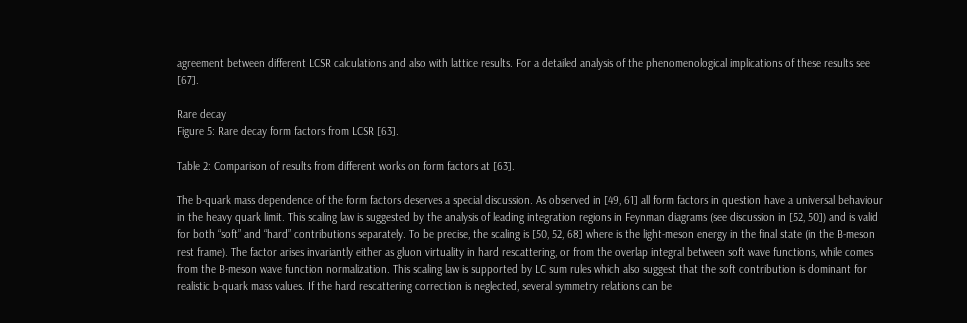agreement between different LCSR calculations and also with lattice results. For a detailed analysis of the phenomenological implications of these results see [67].

Rare decay
Figure 5: Rare decay form factors from LCSR [63].

Table 2: Comparison of results from different works on form factors at [63].

The b-quark mass dependence of the form factors deserves a special discussion. As observed in [49, 61] all form factors in question have a universal behaviour in the heavy quark limit. This scaling law is suggested by the analysis of leading integration regions in Feynman diagrams (see discussion in [52, 50]) and is valid for both “soft” and “hard” contributions separately. To be precise, the scaling is [50, 52, 68] where is the light-meson energy in the final state (in the B-meson rest frame). The factor arises invariantly either as gluon virtuality in hard rescattering, or from the overlap integral between soft wave functions, while comes from the B-meson wave function normalization. This scaling law is supported by LC sum rules which also suggest that the soft contribution is dominant for realistic b-quark mass values. If the hard rescattering correction is neglected, several symmetry relations can be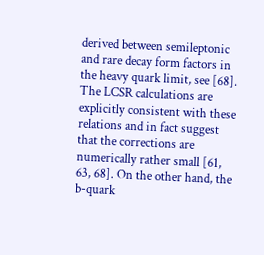derived between semileptonic and rare decay form factors in the heavy quark limit, see [68]. The LCSR calculations are explicitly consistent with these relations and in fact suggest that the corrections are numerically rather small [61, 63, 68]. On the other hand, the b-quark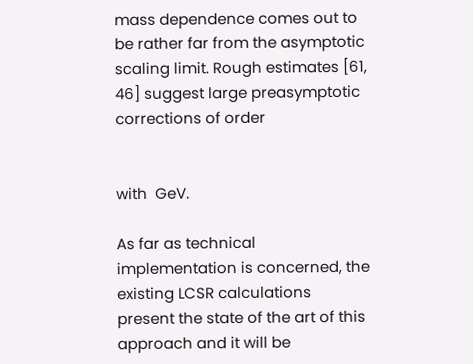mass dependence comes out to be rather far from the asymptotic scaling limit. Rough estimates [61, 46] suggest large preasymptotic corrections of order


with  GeV.

As far as technical implementation is concerned, the existing LCSR calculations present the state of the art of this approach and it will be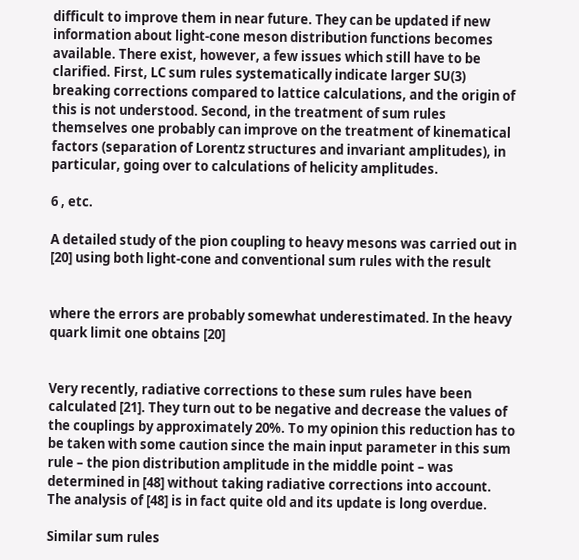difficult to improve them in near future. They can be updated if new information about light-cone meson distribution functions becomes available. There exist, however, a few issues which still have to be clarified. First, LC sum rules systematically indicate larger SU(3) breaking corrections compared to lattice calculations, and the origin of this is not understood. Second, in the treatment of sum rules themselves one probably can improve on the treatment of kinematical factors (separation of Lorentz structures and invariant amplitudes), in particular, going over to calculations of helicity amplitudes.

6 , etc.

A detailed study of the pion coupling to heavy mesons was carried out in [20] using both light-cone and conventional sum rules with the result


where the errors are probably somewhat underestimated. In the heavy quark limit one obtains [20]


Very recently, radiative corrections to these sum rules have been calculated [21]. They turn out to be negative and decrease the values of the couplings by approximately 20%. To my opinion this reduction has to be taken with some caution since the main input parameter in this sum rule – the pion distribution amplitude in the middle point – was determined in [48] without taking radiative corrections into account. The analysis of [48] is in fact quite old and its update is long overdue.

Similar sum rules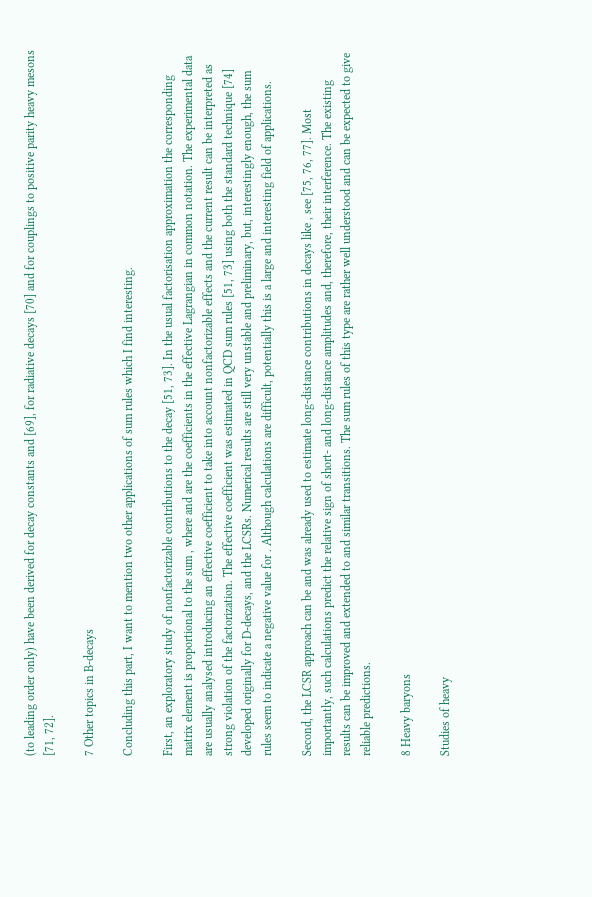(to leading order only) have been derived for decay constants and [69], for radiative decays [70] and for couplings to positive parity heavy mesons [71, 72].

7 Other topics in B-decays

Concluding this part, I want to mention two other applications of sum rules which I find interesting.

First, an exploratory study of nonfactorizable contributions to the decay [51, 73]. In the usual factorisation approximation the corresponding matrix element is proportional to the sum , where and are the coefficients in the effective Lagrangian in common notation. The experimental data are usually analysed introducing an effective coefficient to take into account nonfactorizable effects and the current result can be interpreted as strong violation of the factorization. The effective coefficient was estimated in QCD sum rules [51, 73] using both the standard technique [74] developed originally for D-decays, and the LCSRs. Numerical results are still very unstable and preliminary, but, interestingly enough, the sum rules seem to indicate a negative value for . Although calculations are difficult, potentially this is a large and interesting field of applications.

Second, the LCSR approach can be and was already used to estimate long-distance contributions in decays like , see [75, 76, 77]. Most importantly, such calculations predict the relative sign of short- and long-distance amplitudes and, therefore, their interference. The existing results can be improved and extended to and similar transitions. The sum rules of this type are rather well understood and can be expected to give reliable predictions.

8 Heavy baryons

Studies of heavy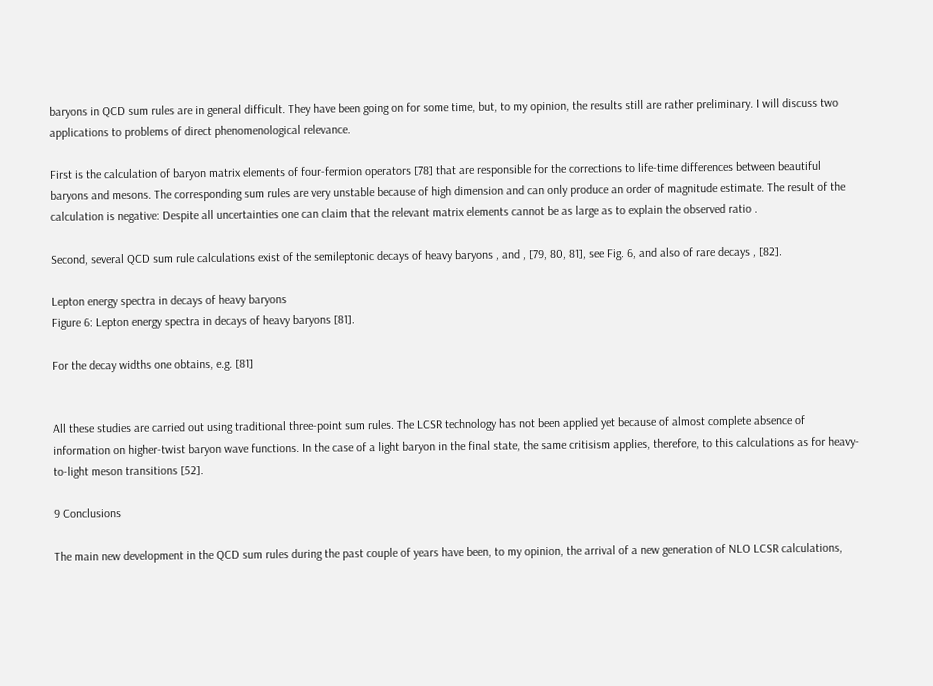baryons in QCD sum rules are in general difficult. They have been going on for some time, but, to my opinion, the results still are rather preliminary. I will discuss two applications to problems of direct phenomenological relevance.

First is the calculation of baryon matrix elements of four-fermion operators [78] that are responsible for the corrections to life-time differences between beautiful baryons and mesons. The corresponding sum rules are very unstable because of high dimension and can only produce an order of magnitude estimate. The result of the calculation is negative: Despite all uncertainties one can claim that the relevant matrix elements cannot be as large as to explain the observed ratio .

Second, several QCD sum rule calculations exist of the semileptonic decays of heavy baryons , and , [79, 80, 81], see Fig. 6, and also of rare decays , [82].

Lepton energy spectra in decays of heavy baryons
Figure 6: Lepton energy spectra in decays of heavy baryons [81].

For the decay widths one obtains, e.g. [81]


All these studies are carried out using traditional three-point sum rules. The LCSR technology has not been applied yet because of almost complete absence of information on higher-twist baryon wave functions. In the case of a light baryon in the final state, the same critisism applies, therefore, to this calculations as for heavy-to-light meson transitions [52].

9 Conclusions

The main new development in the QCD sum rules during the past couple of years have been, to my opinion, the arrival of a new generation of NLO LCSR calculations,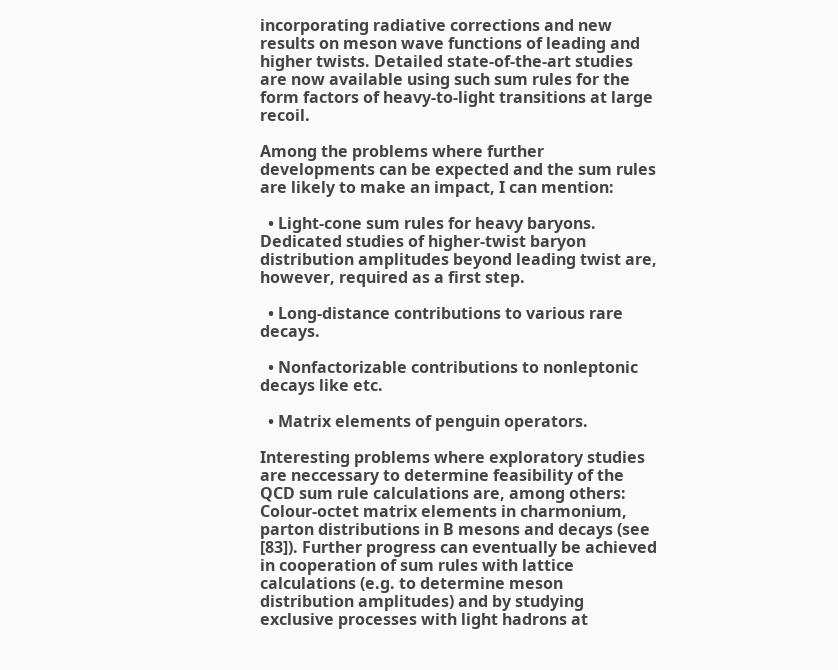incorporating radiative corrections and new results on meson wave functions of leading and higher twists. Detailed state-of-the-art studies are now available using such sum rules for the form factors of heavy-to-light transitions at large recoil.

Among the problems where further developments can be expected and the sum rules are likely to make an impact, I can mention:

  • Light-cone sum rules for heavy baryons. Dedicated studies of higher-twist baryon distribution amplitudes beyond leading twist are, however, required as a first step.

  • Long-distance contributions to various rare decays.

  • Nonfactorizable contributions to nonleptonic decays like etc.

  • Matrix elements of penguin operators.

Interesting problems where exploratory studies are neccessary to determine feasibility of the QCD sum rule calculations are, among others: Colour-octet matrix elements in charmonium, parton distributions in B mesons and decays (see [83]). Further progress can eventually be achieved in cooperation of sum rules with lattice calculations (e.g. to determine meson distribution amplitudes) and by studying exclusive processes with light hadrons at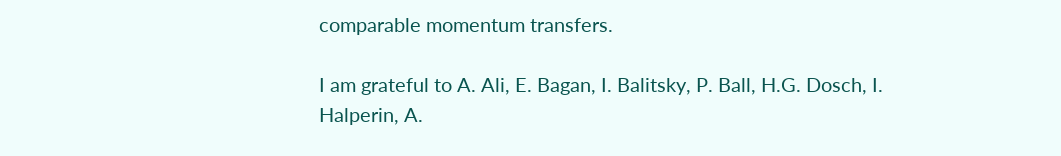comparable momentum transfers.

I am grateful to A. Ali, E. Bagan, I. Balitsky, P. Ball, H.G. Dosch, I. Halperin, A.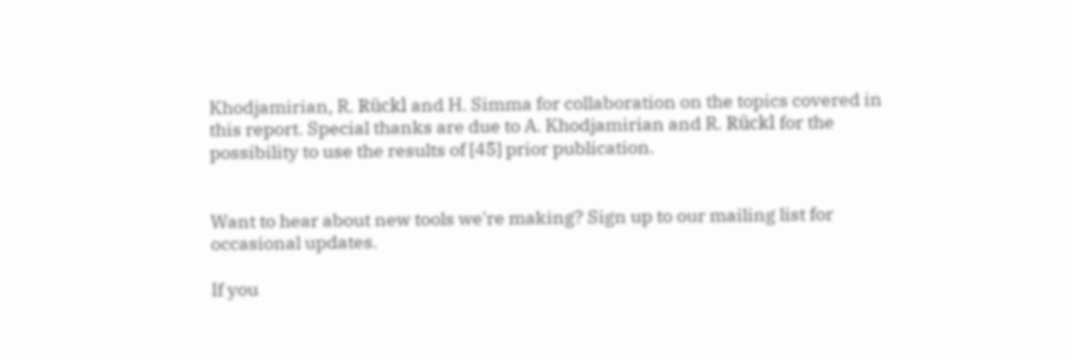Khodjamirian, R. Rückl and H. Simma for collaboration on the topics covered in this report. Special thanks are due to A. Khodjamirian and R. Rückl for the possibility to use the results of [45] prior publication.


Want to hear about new tools we're making? Sign up to our mailing list for occasional updates.

If you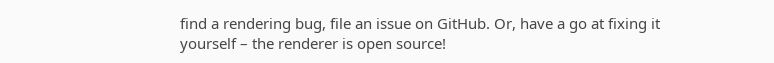find a rendering bug, file an issue on GitHub. Or, have a go at fixing it yourself – the renderer is open source!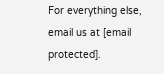For everything else, email us at [email protected].